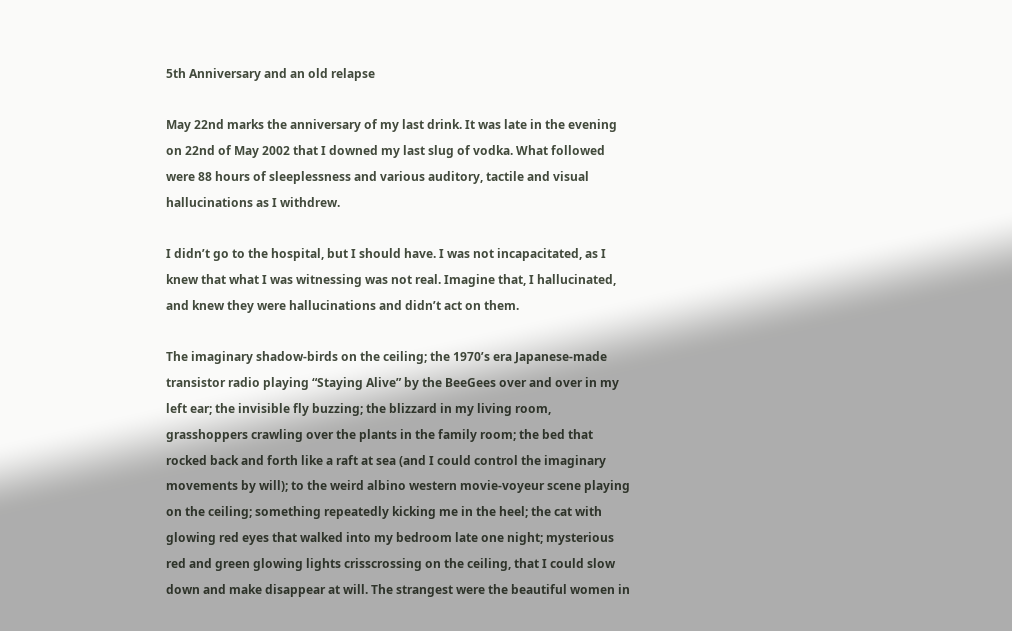5th Anniversary and an old relapse

May 22nd marks the anniversary of my last drink. It was late in the evening on 22nd of May 2002 that I downed my last slug of vodka. What followed were 88 hours of sleeplessness and various auditory, tactile and visual hallucinations as I withdrew.

I didn’t go to the hospital, but I should have. I was not incapacitated, as I knew that what I was witnessing was not real. Imagine that, I hallucinated, and knew they were hallucinations and didn’t act on them.

The imaginary shadow-birds on the ceiling; the 1970’s era Japanese-made transistor radio playing “Staying Alive” by the BeeGees over and over in my left ear; the invisible fly buzzing; the blizzard in my living room, grasshoppers crawling over the plants in the family room; the bed that rocked back and forth like a raft at sea (and I could control the imaginary movements by will); to the weird albino western movie-voyeur scene playing on the ceiling; something repeatedly kicking me in the heel; the cat with glowing red eyes that walked into my bedroom late one night; mysterious red and green glowing lights crisscrossing on the ceiling, that I could slow down and make disappear at will. The strangest were the beautiful women in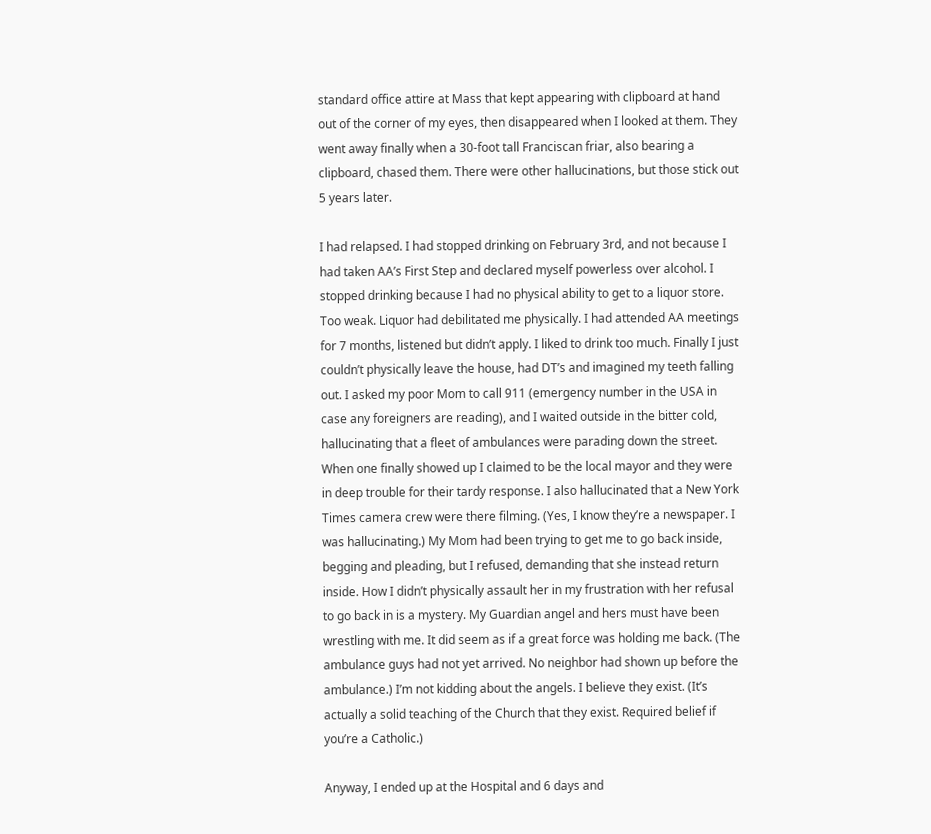standard office attire at Mass that kept appearing with clipboard at hand out of the corner of my eyes, then disappeared when I looked at them. They went away finally when a 30-foot tall Franciscan friar, also bearing a clipboard, chased them. There were other hallucinations, but those stick out 5 years later.

I had relapsed. I had stopped drinking on February 3rd, and not because I had taken AA’s First Step and declared myself powerless over alcohol. I stopped drinking because I had no physical ability to get to a liquor store. Too weak. Liquor had debilitated me physically. I had attended AA meetings for 7 months, listened but didn’t apply. I liked to drink too much. Finally I just couldn’t physically leave the house, had DT’s and imagined my teeth falling out. I asked my poor Mom to call 911 (emergency number in the USA in case any foreigners are reading), and I waited outside in the bitter cold, hallucinating that a fleet of ambulances were parading down the street. When one finally showed up I claimed to be the local mayor and they were in deep trouble for their tardy response. I also hallucinated that a New York Times camera crew were there filming. (Yes, I know they’re a newspaper. I was hallucinating.) My Mom had been trying to get me to go back inside, begging and pleading, but I refused, demanding that she instead return inside. How I didn’t physically assault her in my frustration with her refusal to go back in is a mystery. My Guardian angel and hers must have been wrestling with me. It did seem as if a great force was holding me back. (The ambulance guys had not yet arrived. No neighbor had shown up before the ambulance.) I’m not kidding about the angels. I believe they exist. (It’s actually a solid teaching of the Church that they exist. Required belief if you’re a Catholic.)

Anyway, I ended up at the Hospital and 6 days and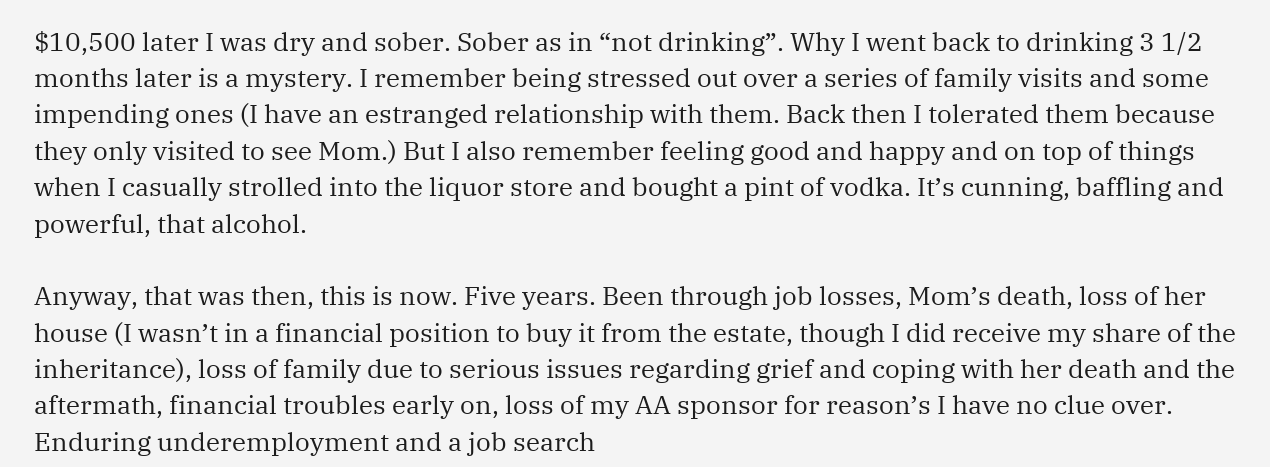$10,500 later I was dry and sober. Sober as in “not drinking”. Why I went back to drinking 3 1/2 months later is a mystery. I remember being stressed out over a series of family visits and some impending ones (I have an estranged relationship with them. Back then I tolerated them because they only visited to see Mom.) But I also remember feeling good and happy and on top of things when I casually strolled into the liquor store and bought a pint of vodka. It’s cunning, baffling and powerful, that alcohol.

Anyway, that was then, this is now. Five years. Been through job losses, Mom’s death, loss of her house (I wasn’t in a financial position to buy it from the estate, though I did receive my share of the inheritance), loss of family due to serious issues regarding grief and coping with her death and the aftermath, financial troubles early on, loss of my AA sponsor for reason’s I have no clue over. Enduring underemployment and a job search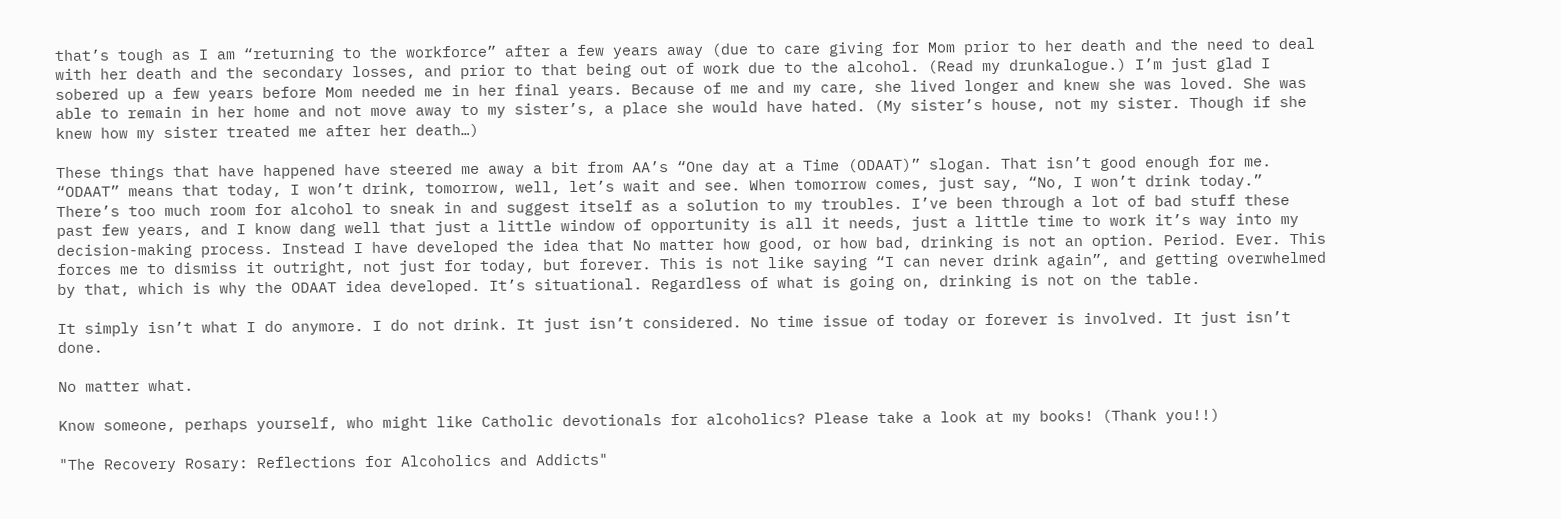that’s tough as I am “returning to the workforce” after a few years away (due to care giving for Mom prior to her death and the need to deal with her death and the secondary losses, and prior to that being out of work due to the alcohol. (Read my drunkalogue.) I’m just glad I sobered up a few years before Mom needed me in her final years. Because of me and my care, she lived longer and knew she was loved. She was able to remain in her home and not move away to my sister’s, a place she would have hated. (My sister’s house, not my sister. Though if she knew how my sister treated me after her death…)

These things that have happened have steered me away a bit from AA’s “One day at a Time (ODAAT)” slogan. That isn’t good enough for me. “ODAAT” means that today, I won’t drink, tomorrow, well, let’s wait and see. When tomorrow comes, just say, “No, I won’t drink today.” There’s too much room for alcohol to sneak in and suggest itself as a solution to my troubles. I’ve been through a lot of bad stuff these past few years, and I know dang well that just a little window of opportunity is all it needs, just a little time to work it’s way into my decision-making process. Instead I have developed the idea that No matter how good, or how bad, drinking is not an option. Period. Ever. This forces me to dismiss it outright, not just for today, but forever. This is not like saying “I can never drink again”, and getting overwhelmed by that, which is why the ODAAT idea developed. It’s situational. Regardless of what is going on, drinking is not on the table.

It simply isn’t what I do anymore. I do not drink. It just isn’t considered. No time issue of today or forever is involved. It just isn’t done.

No matter what.

Know someone, perhaps yourself, who might like Catholic devotionals for alcoholics? Please take a look at my books! (Thank you!!)

"The Recovery Rosary: Reflections for Alcoholics and Addicts"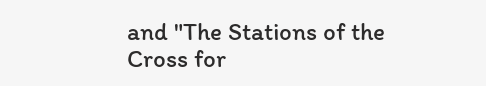and "The Stations of the Cross for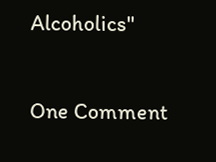Alcoholics"

One Comment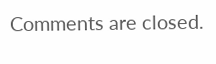Comments are closed.